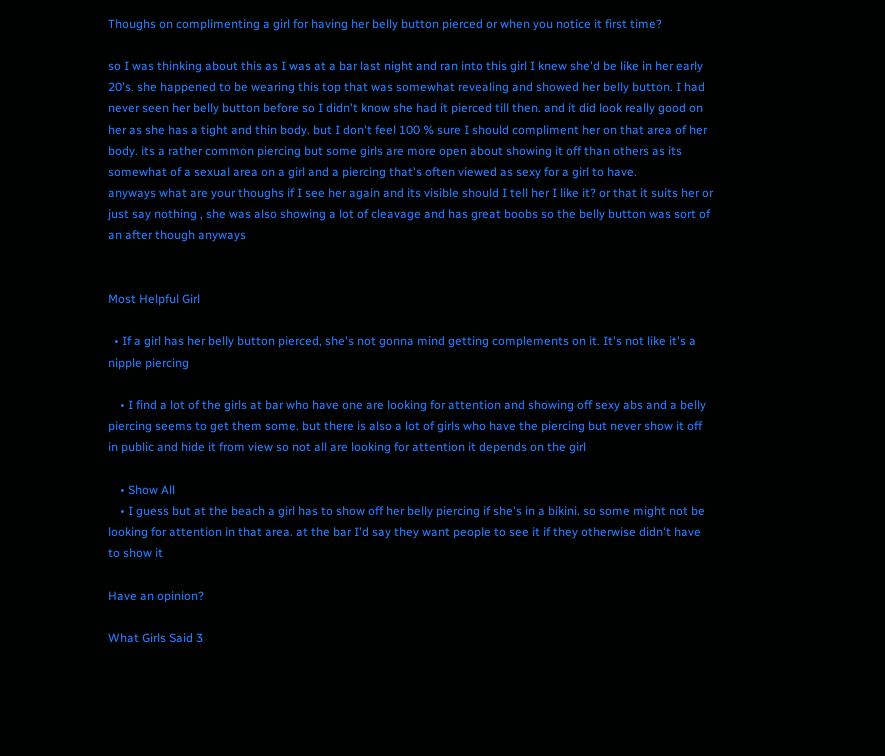Thoughs on complimenting a girl for having her belly button pierced or when you notice it first time?

so I was thinking about this as I was at a bar last night and ran into this girl I knew she'd be like in her early 20's. she happened to be wearing this top that was somewhat revealing and showed her belly button. I had never seen her belly button before so I didn't know she had it pierced till then. and it did look really good on her as she has a tight and thin body. but I don't feel 100 % sure I should compliment her on that area of her body. its a rather common piercing but some girls are more open about showing it off than others as its somewhat of a sexual area on a girl and a piercing that's often viewed as sexy for a girl to have.
anyways what are your thoughs if I see her again and its visible should I tell her I like it? or that it suits her or just say nothing , she was also showing a lot of cleavage and has great boobs so the belly button was sort of an after though anyways


Most Helpful Girl

  • If a girl has her belly button pierced, she's not gonna mind getting complements on it. It's not like it's a nipple piercing

    • I find a lot of the girls at bar who have one are looking for attention and showing off sexy abs and a belly piercing seems to get them some. but there is also a lot of girls who have the piercing but never show it off in public and hide it from view so not all are looking for attention it depends on the girl

    • Show All
    • I guess but at the beach a girl has to show off her belly piercing if she's in a bikini. so some might not be looking for attention in that area. at the bar I'd say they want people to see it if they otherwise didn't have to show it

Have an opinion?

What Girls Said 3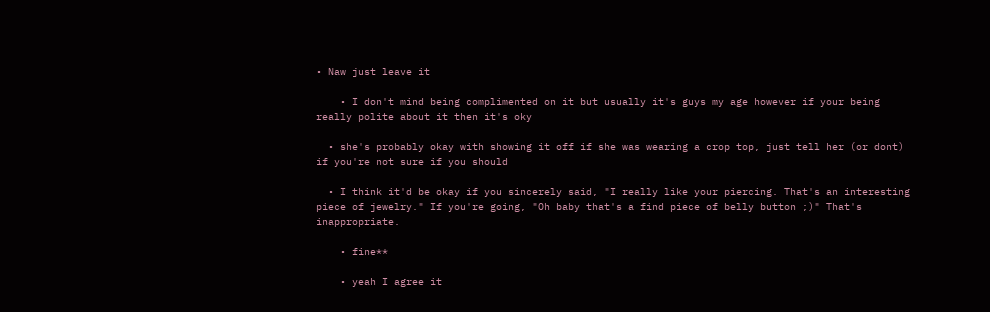• Naw just leave it

    • I don't mind being complimented on it but usually it's guys my age however if your being really polite about it then it's oky

  • she's probably okay with showing it off if she was wearing a crop top, just tell her (or dont) if you're not sure if you should

  • I think it'd be okay if you sincerely said, "I really like your piercing. That's an interesting piece of jewelry." If you're going, "Oh baby that's a find piece of belly button ;)" That's inappropriate.

    • fine**

    • yeah I agree it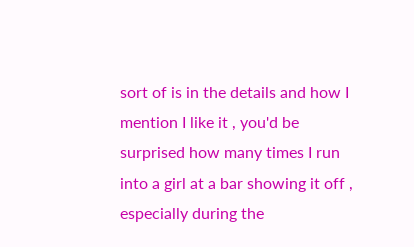sort of is in the details and how I mention I like it , you'd be surprised how many times I run into a girl at a bar showing it off , especially during the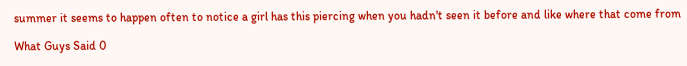summer it seems to happen often to notice a girl has this piercing when you hadn't seen it before and like where that come from

What Guys Said 0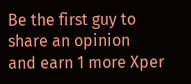Be the first guy to share an opinion
and earn 1 more Xper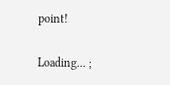point!

Loading... ;